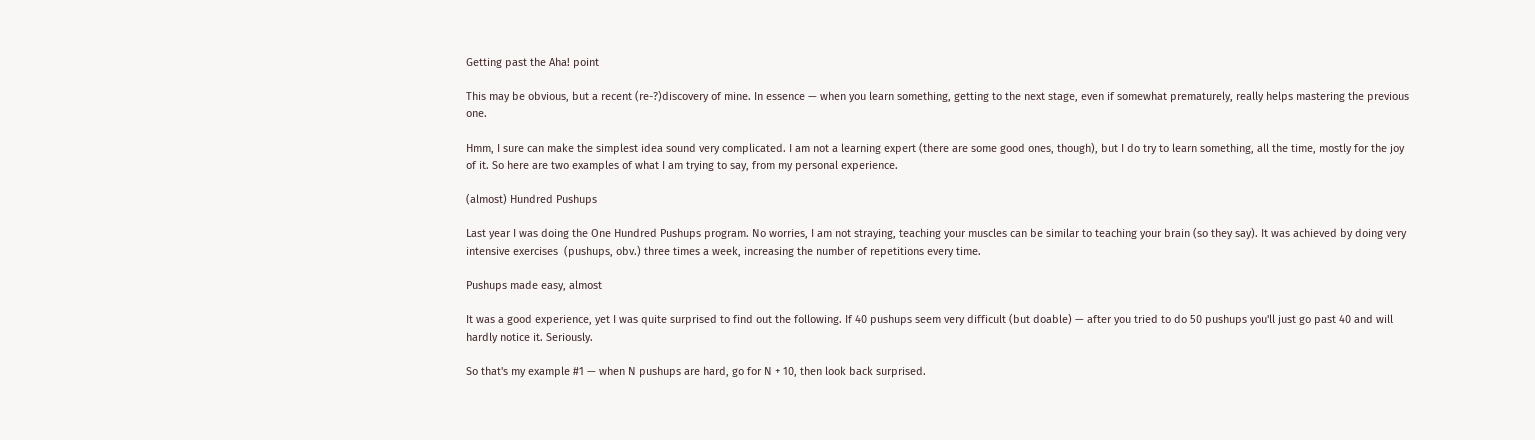Getting past the Aha! point

This may be obvious, but a recent (re-?)discovery of mine. In essence — when you learn something, getting to the next stage, even if somewhat prematurely, really helps mastering the previous one.

Hmm, I sure can make the simplest idea sound very complicated. I am not a learning expert (there are some good ones, though), but I do try to learn something, all the time, mostly for the joy of it. So here are two examples of what I am trying to say, from my personal experience.

(almost) Hundred Pushups

Last year I was doing the One Hundred Pushups program. No worries, I am not straying, teaching your muscles can be similar to teaching your brain (so they say). It was achieved by doing very intensive exercises  (pushups, obv.) three times a week, increasing the number of repetitions every time.

Pushups made easy, almost

It was a good experience, yet I was quite surprised to find out the following. If 40 pushups seem very difficult (but doable) — after you tried to do 50 pushups you'll just go past 40 and will hardly notice it. Seriously.

So that's my example #1 — when N pushups are hard, go for N + 10, then look back surprised.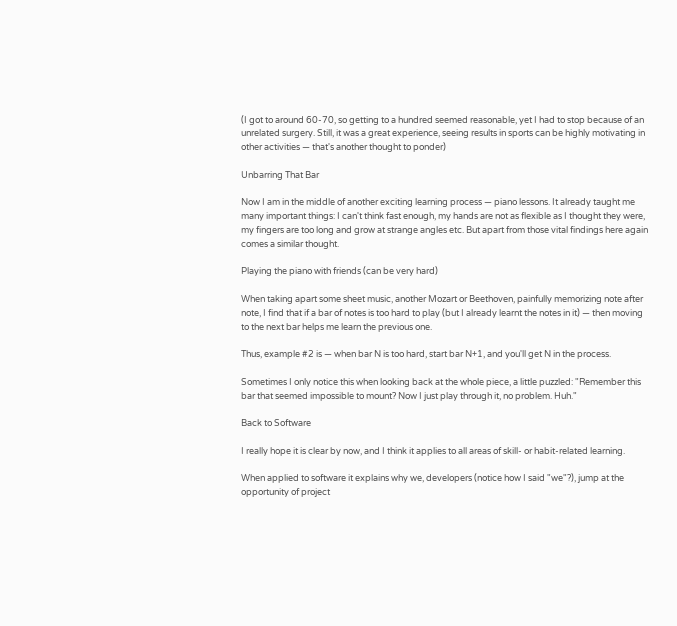(I got to around 60-70, so getting to a hundred seemed reasonable, yet I had to stop because of an unrelated surgery. Still, it was a great experience, seeing results in sports can be highly motivating in other activities — that's another thought to ponder)

Unbarring That Bar

Now I am in the middle of another exciting learning process — piano lessons. It already taught me many important things: I can't think fast enough, my hands are not as flexible as I thought they were, my fingers are too long and grow at strange angles etc. But apart from those vital findings here again comes a similar thought.

Playing the piano with friends (can be very hard)

When taking apart some sheet music, another Mozart or Beethoven, painfully memorizing note after note, I find that if a bar of notes is too hard to play (but I already learnt the notes in it) — then moving to the next bar helps me learn the previous one.

Thus, example #2 is — when bar N is too hard, start bar N+1, and you'll get N in the process.

Sometimes I only notice this when looking back at the whole piece, a little puzzled: "Remember this bar that seemed impossible to mount? Now I just play through it, no problem. Huh."

Back to Software

I really hope it is clear by now, and I think it applies to all areas of skill- or habit-related learning.

When applied to software it explains why we, developers (notice how I said "we"?), jump at the opportunity of project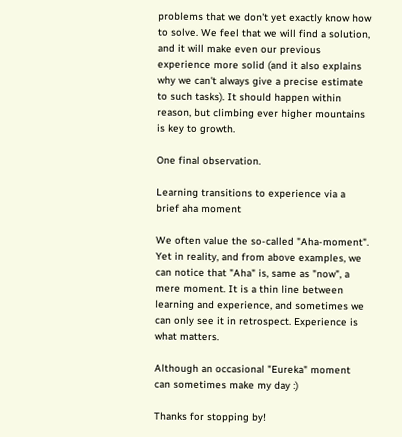problems that we don't yet exactly know how to solve. We feel that we will find a solution, and it will make even our previous experience more solid (and it also explains why we can't always give a precise estimate to such tasks). It should happen within reason, but climbing ever higher mountains is key to growth.

One final observation.

Learning transitions to experience via a brief aha moment

We often value the so-called "Aha-moment". Yet in reality, and from above examples, we can notice that "Aha" is, same as "now", a mere moment. It is a thin line between learning and experience, and sometimes we can only see it in retrospect. Experience is what matters.

Although an occasional "Eureka" moment can sometimes make my day :)

Thanks for stopping by!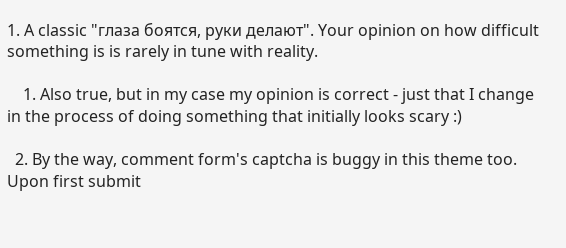1. A classic "глаза боятся, руки делают". Your opinion on how difficult something is is rarely in tune with reality.

    1. Also true, but in my case my opinion is correct - just that I change in the process of doing something that initially looks scary :)

  2. By the way, comment form's captcha is buggy in this theme too. Upon first submit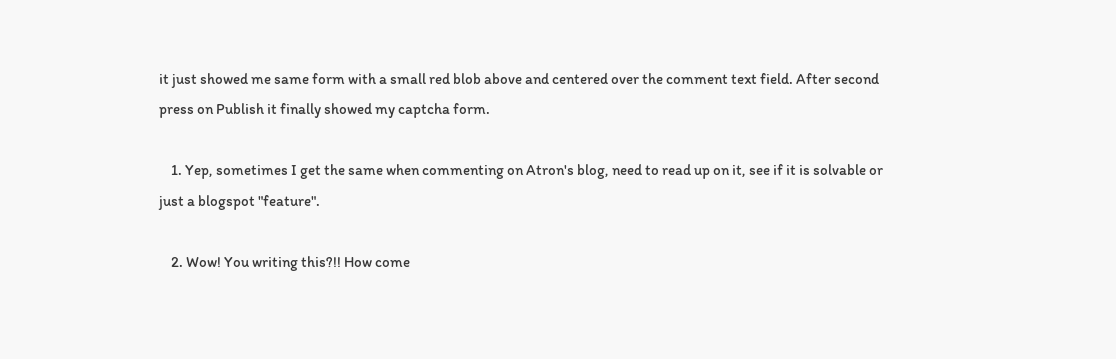it just showed me same form with a small red blob above and centered over the comment text field. After second press on Publish it finally showed my captcha form.

    1. Yep, sometimes I get the same when commenting on Atron's blog, need to read up on it, see if it is solvable or just a blogspot "feature".

    2. Wow! You writing this?!! How come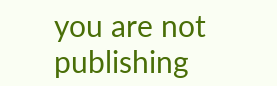you are not publishing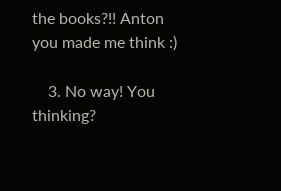the books?!! Anton you made me think :)

    3. No way! You thinking?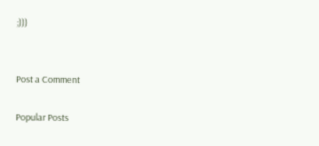;)))


Post a Comment

Popular Posts